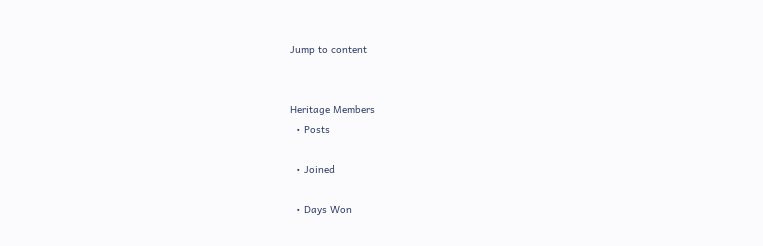Jump to content


Heritage Members
  • Posts

  • Joined

  • Days Won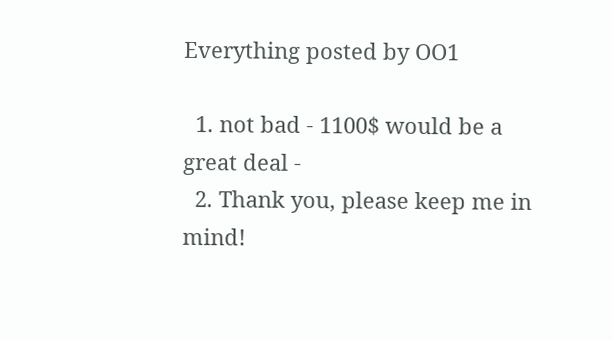Everything posted by OO1

  1. not bad - 1100$ would be a great deal -
  2. Thank you, please keep me in mind!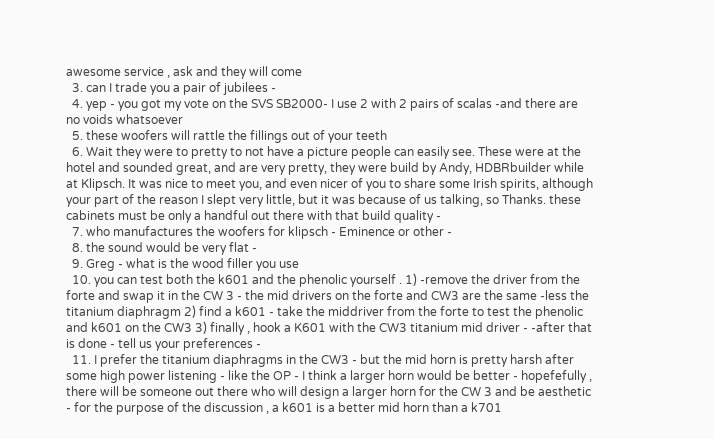awesome service , ask and they will come
  3. can I trade you a pair of jubilees -
  4. yep - you got my vote on the SVS SB2000- I use 2 with 2 pairs of scalas -and there are no voids whatsoever
  5. these woofers will rattle the fillings out of your teeth
  6. Wait they were to pretty to not have a picture people can easily see. These were at the hotel and sounded great, and are very pretty, they were build by Andy, HDBRbuilder while at Klipsch. It was nice to meet you, and even nicer of you to share some Irish spirits, although your part of the reason I slept very little, but it was because of us talking, so Thanks. these cabinets must be only a handful out there with that build quality -
  7. who manufactures the woofers for klipsch - Eminence or other -
  8. the sound would be very flat -
  9. Greg - what is the wood filler you use
  10. you can test both the k601 and the phenolic yourself . 1) -remove the driver from the forte and swap it in the CW 3 - the mid drivers on the forte and CW3 are the same -less the titanium diaphragm 2) find a k601 - take the middriver from the forte to test the phenolic and k601 on the CW3 3) finally , hook a K601 with the CW3 titanium mid driver - -after that is done - tell us your preferences -
  11. I prefer the titanium diaphragms in the CW3 - but the mid horn is pretty harsh after some high power listening - like the OP - I think a larger horn would be better - hopefefully , there will be someone out there who will design a larger horn for the CW 3 and be aesthetic - for the purpose of the discussion , a k601 is a better mid horn than a k701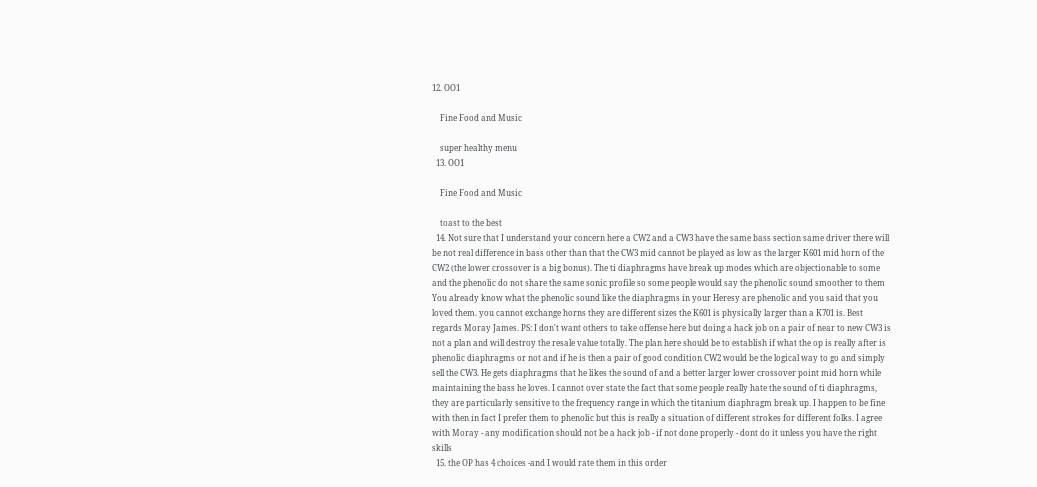12. OO1

    Fine Food and Music

    super healthy menu
  13. OO1

    Fine Food and Music

    toast to the best
  14. Not sure that I understand your concern here a CW2 and a CW3 have the same bass section same driver there will be not real difference in bass other than that the CW3 mid cannot be played as low as the larger K601 mid horn of the CW2 (the lower crossover is a big bonus). The ti diaphragms have break up modes which are objectionable to some and the phenolic do not share the same sonic profile so some people would say the phenolic sound smoother to them You already know what the phenolic sound like the diaphragms in your Heresy are phenolic and you said that you loved them. you cannot exchange horns they are different sizes the K601 is physically larger than a K701 is. Best regards Moray James. PS: I don't want others to take offense here but doing a hack job on a pair of near to new CW3 is not a plan and will destroy the resale value totally. The plan here should be to establish if what the op is really after is phenolic diaphragms or not and if he is then a pair of good condition CW2 would be the logical way to go and simply sell the CW3. He gets diaphragms that he likes the sound of and a better larger lower crossover point mid horn while maintaining the bass he loves. I cannot over state the fact that some people really hate the sound of ti diaphragms, they are particularly sensitive to the frequency range in which the titanium diaphragm break up. I happen to be fine with then in fact I prefer them to phenolic but this is really a situation of different strokes for different folks. I agree with Moray - any modification should not be a hack job - if not done properly - dont do it unless you have the right skills
  15. the OP has 4 choices -and I would rate them in this order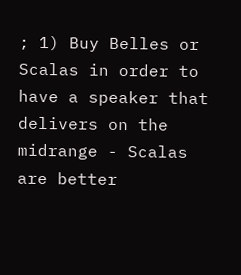; 1) Buy Belles or Scalas in order to have a speaker that delivers on the midrange - Scalas are better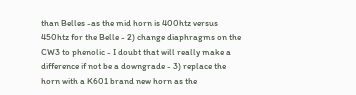than Belles -as the mid horn is 400htz versus 450htz for the Belle - 2) change diaphragms on the CW3 to phenolic - I doubt that will really make a difference if not be a downgrade - 3) replace the horn with a K601 brand new horn as the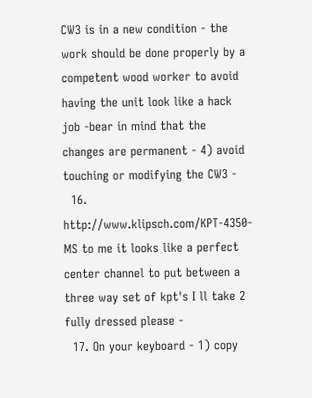CW3 is in a new condition - the work should be done properly by a competent wood worker to avoid having the unit look like a hack job -bear in mind that the changes are permanent - 4) avoid touching or modifying the CW3 -
  16. http://www.klipsch.com/KPT-4350-MS to me it looks like a perfect center channel to put between a three way set of kpt's I ll take 2 fully dressed please -
  17. On your keyboard - 1) copy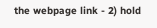the webpage link - 2) hold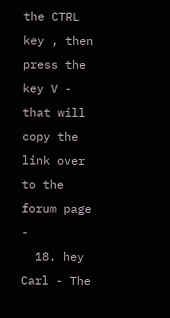the CTRL key , then press the key V - that will copy the link over to the forum page -
  18. hey Carl - The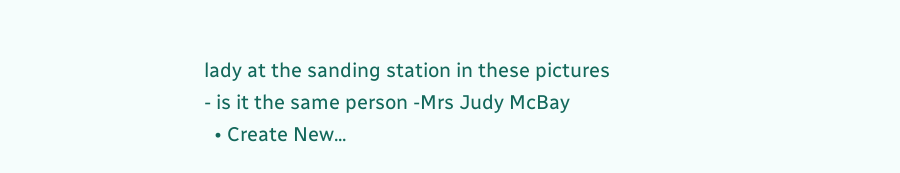lady at the sanding station in these pictures - is it the same person -Mrs Judy McBay
  • Create New...